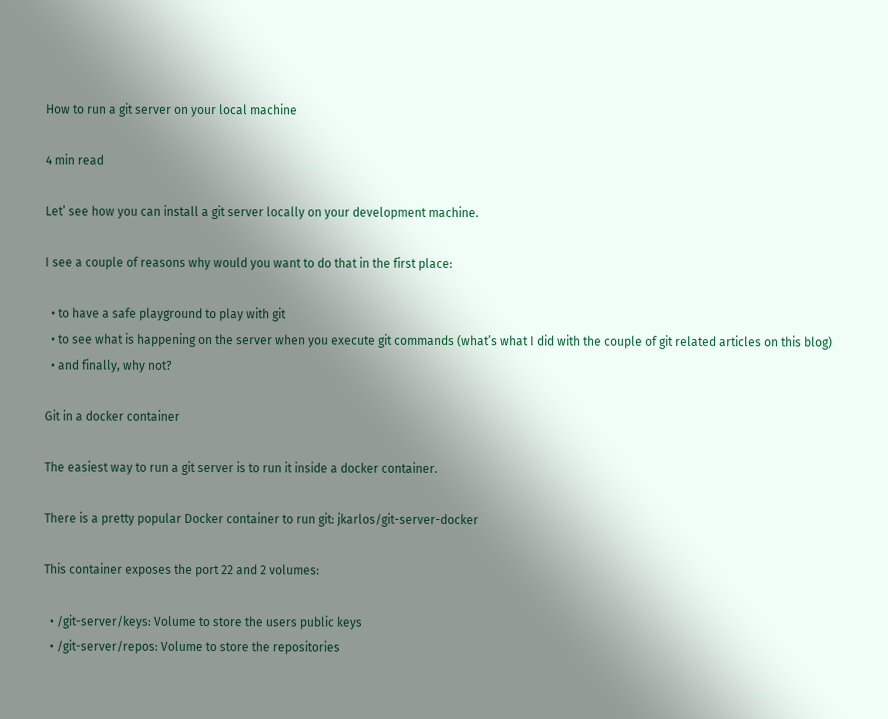How to run a git server on your local machine

4 min read

Let’ see how you can install a git server locally on your development machine.

I see a couple of reasons why would you want to do that in the first place:

  • to have a safe playground to play with git
  • to see what is happening on the server when you execute git commands (what’s what I did with the couple of git related articles on this blog)
  • and finally, why not?

Git in a docker container

The easiest way to run a git server is to run it inside a docker container.

There is a pretty popular Docker container to run git: jkarlos/git-server-docker

This container exposes the port 22 and 2 volumes:

  • /git-server/keys: Volume to store the users public keys
  • /git-server/repos: Volume to store the repositories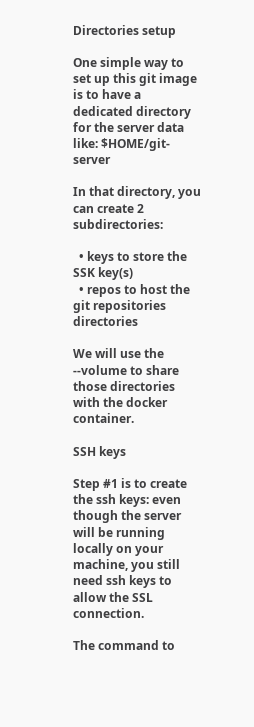Directories setup

One simple way to set up this git image is to have a dedicated directory for the server data like: $HOME/git-server

In that directory, you can create 2 subdirectories:

  • keys to store the SSK key(s)
  • repos to host the git repositories directories

We will use the --volume to share those directories with the docker container.

SSH keys

Step #1 is to create the ssh keys: even though the server will be running locally on your machine, you still need ssh keys to allow the SSL connection.

The command to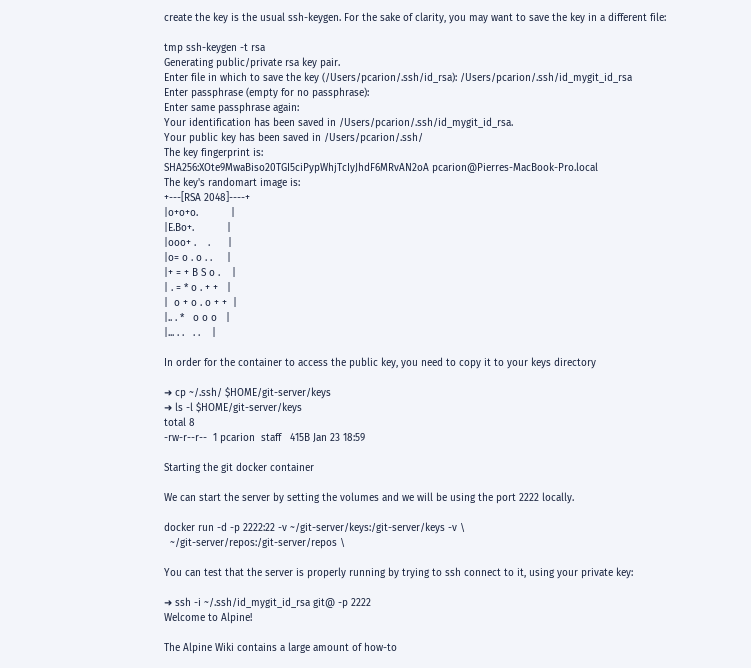create the key is the usual ssh-keygen. For the sake of clarity, you may want to save the key in a different file:

tmp ssh-keygen -t rsa
Generating public/private rsa key pair.
Enter file in which to save the key (/Users/pcarion/.ssh/id_rsa): /Users/pcarion/.ssh/id_mygit_id_rsa
Enter passphrase (empty for no passphrase):
Enter same passphrase again:
Your identification has been saved in /Users/pcarion/.ssh/id_mygit_id_rsa.
Your public key has been saved in /Users/pcarion/.ssh/
The key fingerprint is:
SHA256:XOte9MwaBiso20TGI5ciPypWhjTcIyJhdF6MRvAN2oA pcarion@Pierres-MacBook-Pro.local
The key's randomart image is:
+---[RSA 2048]----+
|o+o+o.           |
|E.Bo+.           |
|ooo+ .    .      |
|o= o . o . .     |
|+ = + B S o .    |
| . = * o . + +   |
|  o + o . o + +  |
|.. . *   o o o   |
|... . .   . .    |

In order for the container to access the public key, you need to copy it to your keys directory

➜ cp ~/.ssh/ $HOME/git-server/keys
➜ ls -l $HOME/git-server/keys
total 8
-rw-r--r--  1 pcarion  staff   415B Jan 23 18:59

Starting the git docker container

We can start the server by setting the volumes and we will be using the port 2222 locally.

docker run -d -p 2222:22 -v ~/git-server/keys:/git-server/keys -v \
  ~/git-server/repos:/git-server/repos \

You can test that the server is properly running by trying to ssh connect to it, using your private key:

➜ ssh -i ~/.ssh/id_mygit_id_rsa git@ -p 2222
Welcome to Alpine!

The Alpine Wiki contains a large amount of how-to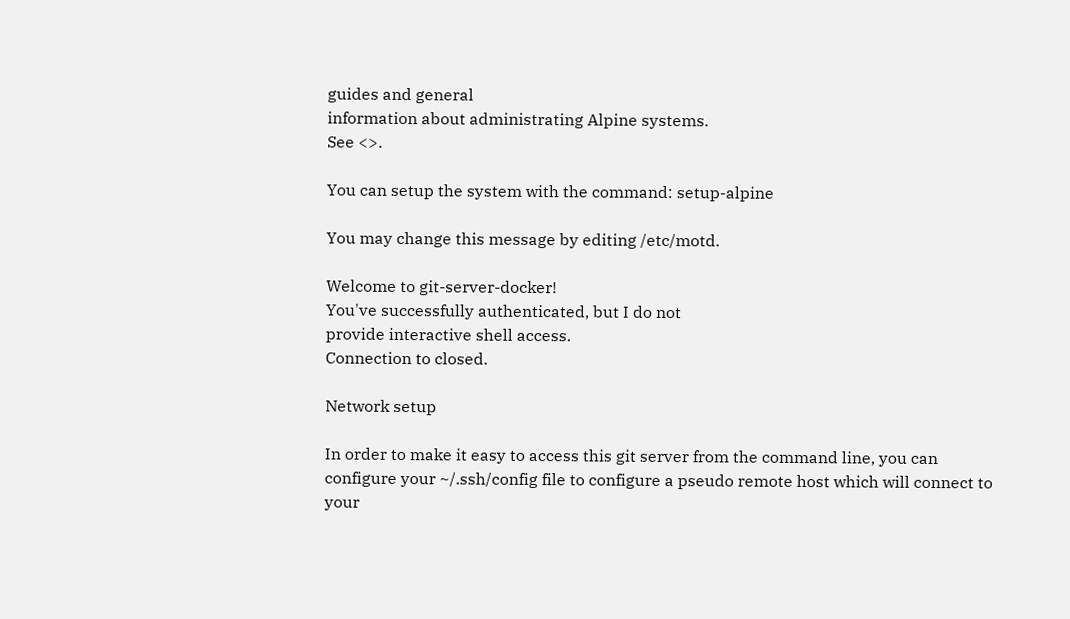guides and general
information about administrating Alpine systems.
See <>.

You can setup the system with the command: setup-alpine

You may change this message by editing /etc/motd.

Welcome to git-server-docker!
You've successfully authenticated, but I do not
provide interactive shell access.
Connection to closed.

Network setup

In order to make it easy to access this git server from the command line, you can configure your ~/.ssh/config file to configure a pseudo remote host which will connect to your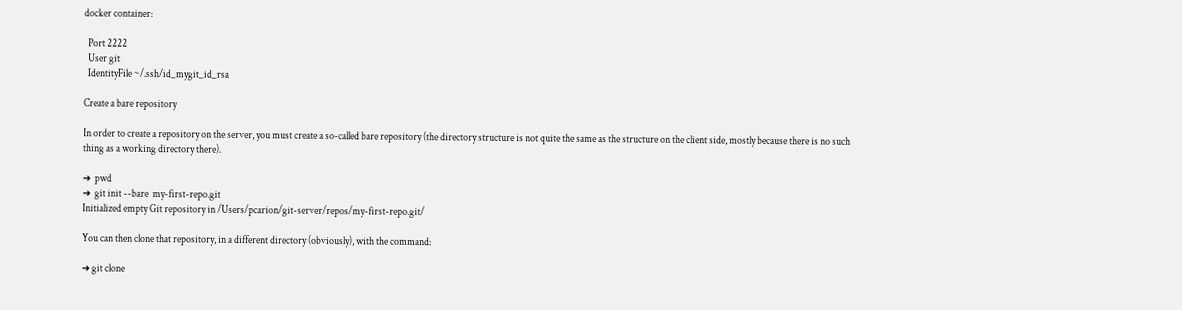docker container:

  Port 2222
  User git
  IdentityFile ~/.ssh/id_mygit_id_rsa

Create a bare repository

In order to create a repository on the server, you must create a so-called bare repository (the directory structure is not quite the same as the structure on the client side, mostly because there is no such thing as a working directory there).

➜  pwd
➜  git init --bare  my-first-repo.git
Initialized empty Git repository in /Users/pcarion/git-server/repos/my-first-repo.git/

You can then clone that repository, in a different directory (obviously), with the command:

➜ git clone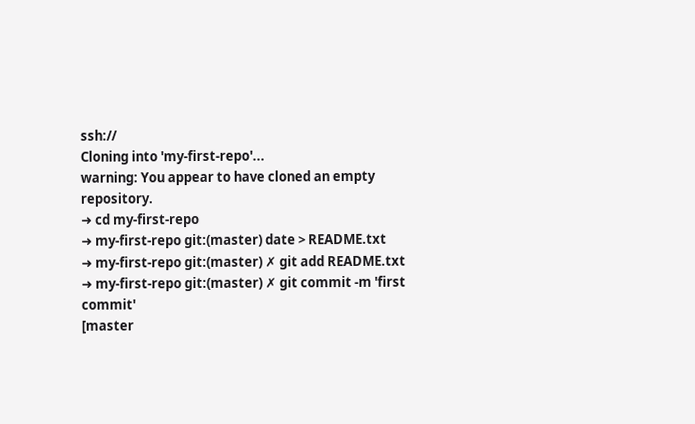ssh://
Cloning into 'my-first-repo'...
warning: You appear to have cloned an empty repository.
➜ cd my-first-repo
➜ my-first-repo git:(master) date > README.txt
➜ my-first-repo git:(master) ✗ git add README.txt
➜ my-first-repo git:(master) ✗ git commit -m 'first commit'
[master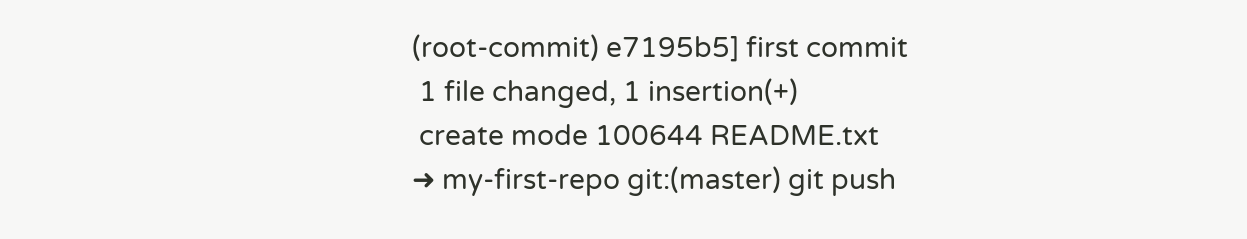(root-commit) e7195b5] first commit
 1 file changed, 1 insertion(+)
 create mode 100644 README.txt
➜ my-first-repo git:(master) git push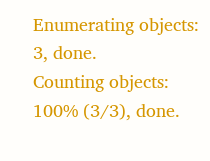Enumerating objects: 3, done.
Counting objects: 100% (3/3), done.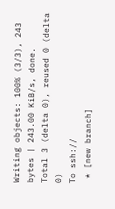Writing objects: 100% (3/3), 243 bytes | 243.00 KiB/s, done.
Total 3 (delta 0), reused 0 (delta 0)
To ssh://
 * [new branch]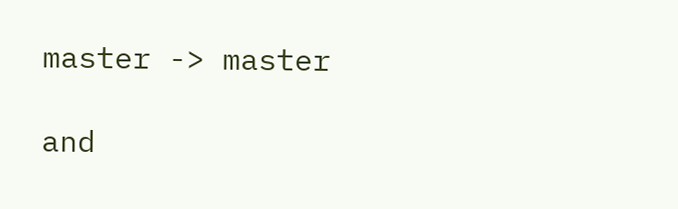master -> master

and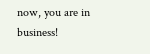now, you are in business!